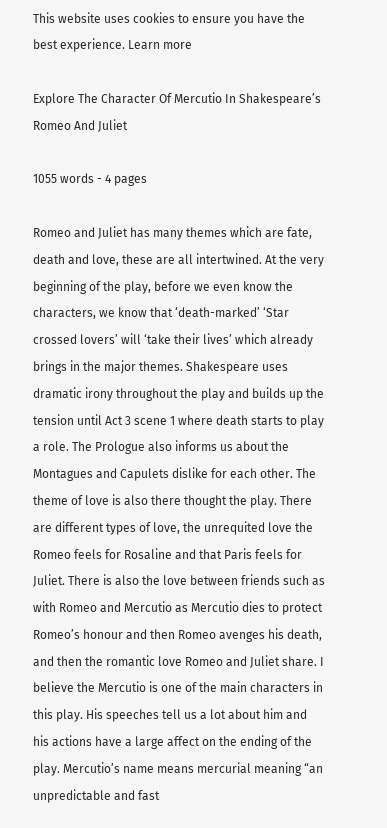This website uses cookies to ensure you have the best experience. Learn more

Explore The Character Of Mercutio In Shakespeare’s Romeo And Juliet

1055 words - 4 pages

Romeo and Juliet has many themes which are fate, death and love, these are all intertwined. At the very beginning of the play, before we even know the characters, we know that ‘death-marked’ ‘Star crossed lovers’ will ‘take their lives’ which already brings in the major themes. Shakespeare uses dramatic irony throughout the play and builds up the tension until Act 3 scene 1 where death starts to play a role. The Prologue also informs us about the Montagues and Capulets dislike for each other. The theme of love is also there thought the play. There are different types of love, the unrequited love the Romeo feels for Rosaline and that Paris feels for Juliet. There is also the love between friends such as with Romeo and Mercutio as Mercutio dies to protect Romeo’s honour and then Romeo avenges his death, and then the romantic love Romeo and Juliet share. I believe the Mercutio is one of the main characters in this play. His speeches tell us a lot about him and his actions have a large affect on the ending of the play. Mercutio’s name means mercurial meaning “an unpredictable and fast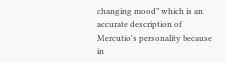changing mood” which is an accurate description of Mercutio's personality because in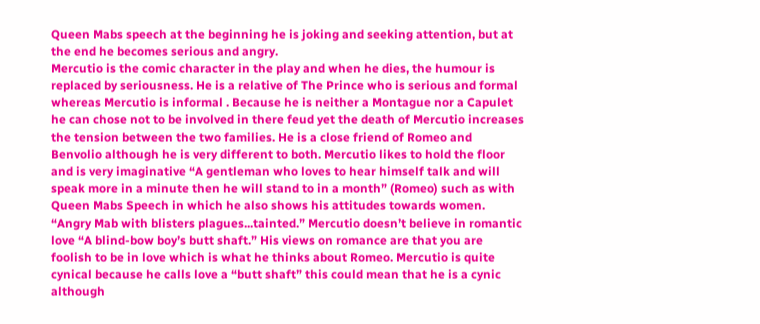Queen Mabs speech at the beginning he is joking and seeking attention, but at the end he becomes serious and angry.
Mercutio is the comic character in the play and when he dies, the humour is replaced by seriousness. He is a relative of The Prince who is serious and formal whereas Mercutio is informal . Because he is neither a Montague nor a Capulet he can chose not to be involved in there feud yet the death of Mercutio increases the tension between the two families. He is a close friend of Romeo and Benvolio although he is very different to both. Mercutio likes to hold the floor and is very imaginative “A gentleman who loves to hear himself talk and will speak more in a minute then he will stand to in a month” (Romeo) such as with Queen Mabs Speech in which he also shows his attitudes towards women. “Angry Mab with blisters plagues...tainted.” Mercutio doesn’t believe in romantic love “A blind-bow boy’s butt shaft.” His views on romance are that you are foolish to be in love which is what he thinks about Romeo. Mercutio is quite cynical because he calls love a “butt shaft” this could mean that he is a cynic although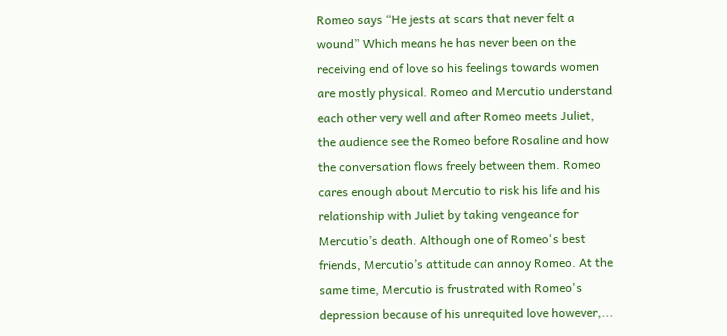Romeo says “He jests at scars that never felt a wound” Which means he has never been on the receiving end of love so his feelings towards women are mostly physical. Romeo and Mercutio understand each other very well and after Romeo meets Juliet, the audience see the Romeo before Rosaline and how the conversation flows freely between them. Romeo cares enough about Mercutio to risk his life and his relationship with Juliet by taking vengeance for Mercutio’s death. Although one of Romeo's best friends, Mercutio’s attitude can annoy Romeo. At the same time, Mercutio is frustrated with Romeo's depression because of his unrequited love however,...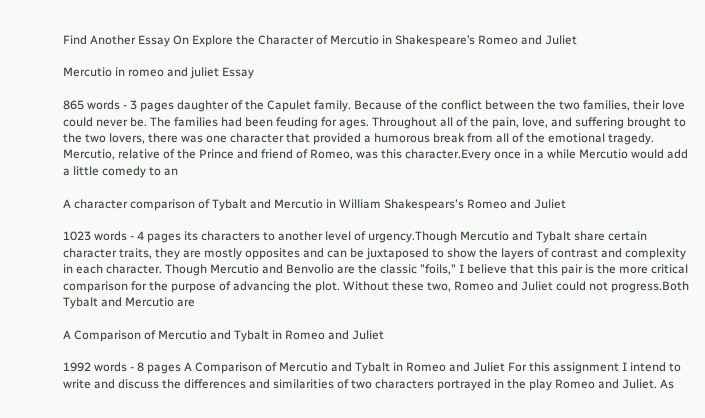Find Another Essay On Explore the Character of Mercutio in Shakespeare’s Romeo and Juliet

Mercutio in romeo and juliet Essay

865 words - 3 pages daughter of the Capulet family. Because of the conflict between the two families, their love could never be. The families had been feuding for ages. Throughout all of the pain, love, and suffering brought to the two lovers, there was one character that provided a humorous break from all of the emotional tragedy. Mercutio, relative of the Prince and friend of Romeo, was this character.Every once in a while Mercutio would add a little comedy to an

A character comparison of Tybalt and Mercutio in William Shakespears's Romeo and Juliet

1023 words - 4 pages its characters to another level of urgency.Though Mercutio and Tybalt share certain character traits, they are mostly opposites and can be juxtaposed to show the layers of contrast and complexity in each character. Though Mercutio and Benvolio are the classic "foils," I believe that this pair is the more critical comparison for the purpose of advancing the plot. Without these two, Romeo and Juliet could not progress.Both Tybalt and Mercutio are

A Comparison of Mercutio and Tybalt in Romeo and Juliet

1992 words - 8 pages A Comparison of Mercutio and Tybalt in Romeo and Juliet For this assignment I intend to write and discuss the differences and similarities of two characters portrayed in the play Romeo and Juliet. As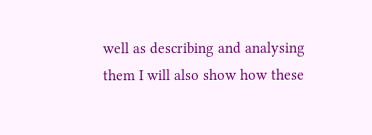well as describing and analysing them I will also show how these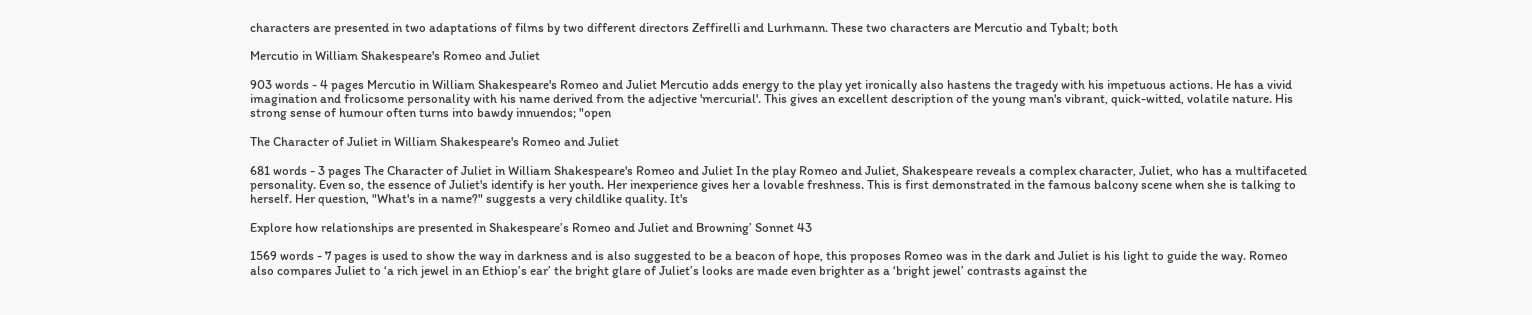characters are presented in two adaptations of films by two different directors Zeffirelli and Lurhmann. These two characters are Mercutio and Tybalt; both

Mercutio in William Shakespeare's Romeo and Juliet

903 words - 4 pages Mercutio in William Shakespeare's Romeo and Juliet Mercutio adds energy to the play yet ironically also hastens the tragedy with his impetuous actions. He has a vivid imagination and frolicsome personality with his name derived from the adjective 'mercurial'. This gives an excellent description of the young man's vibrant, quick-witted, volatile nature. His strong sense of humour often turns into bawdy innuendos; "open

The Character of Juliet in William Shakespeare's Romeo and Juliet

681 words - 3 pages The Character of Juliet in William Shakespeare's Romeo and Juliet In the play Romeo and Juliet, Shakespeare reveals a complex character, Juliet, who has a multifaceted personality. Even so, the essence of Juliet's identify is her youth. Her inexperience gives her a lovable freshness. This is first demonstrated in the famous balcony scene when she is talking to herself. Her question, "What's in a name?" suggests a very childlike quality. It's

Explore how relationships are presented in Shakespeare’s Romeo and Juliet and Browning’ Sonnet 43

1569 words - 7 pages is used to show the way in darkness and is also suggested to be a beacon of hope, this proposes Romeo was in the dark and Juliet is his light to guide the way. Romeo also compares Juliet to ‘a rich jewel in an Ethiop’s ear’ the bright glare of Juliet’s looks are made even brighter as a ‘bright jewel’ contrasts against the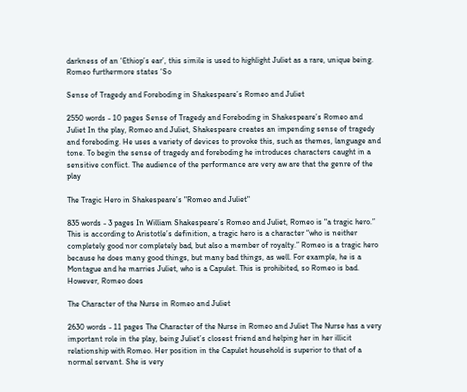darkness of an ‘Ethiop’s ear’, this simile is used to highlight Juliet as a rare, unique being. Romeo furthermore states ‘So

Sense of Tragedy and Foreboding in Shakespeare’s Romeo and Juliet

2550 words - 10 pages Sense of Tragedy and Foreboding in Shakespeare’s Romeo and Juliet In the play, Romeo and Juliet, Shakespeare creates an impending sense of tragedy and foreboding. He uses a variety of devices to provoke this, such as themes, language and tone. To begin the sense of tragedy and foreboding he introduces characters caught in a sensitive conflict. The audience of the performance are very aw are that the genre of the play

The Tragic Hero in Shakespeare’s "Romeo and Juliet"

835 words - 3 pages In William Shakespeare’s Romeo and Juliet, Romeo is "a tragic hero.” This is according to Aristotle’s definition, a tragic hero is a character “who is neither completely good nor completely bad, but also a member of royalty.” Romeo is a tragic hero because he does many good things, but many bad things, as well. For example, he is a Montague and he marries Juliet, who is a Capulet. This is prohibited, so Romeo is bad. However, Romeo does

The Character of the Nurse in Romeo and Juliet

2630 words - 11 pages The Character of the Nurse in Romeo and Juliet The Nurse has a very important role in the play, being Juliet’s closest friend and helping her in her illicit relationship with Romeo. Her position in the Capulet household is superior to that of a normal servant. She is very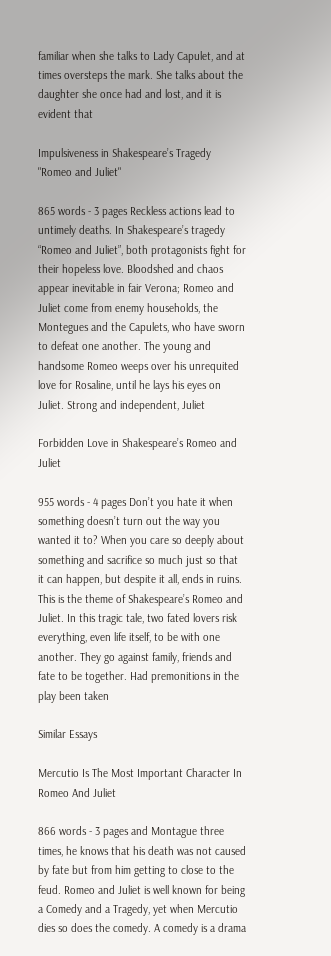familiar when she talks to Lady Capulet, and at times oversteps the mark. She talks about the daughter she once had and lost, and it is evident that

Impulsiveness in Shakespeare’s Tragedy "Romeo and Juliet"

865 words - 3 pages Reckless actions lead to untimely deaths. In Shakespeare’s tragedy “Romeo and Juliet”, both protagonists fight for their hopeless love. Bloodshed and chaos appear inevitable in fair Verona; Romeo and Juliet come from enemy households, the Montegues and the Capulets, who have sworn to defeat one another. The young and handsome Romeo weeps over his unrequited love for Rosaline, until he lays his eyes on Juliet. Strong and independent, Juliet

Forbidden Love in Shakespeare’s Romeo and Juliet

955 words - 4 pages Don’t you hate it when something doesn’t turn out the way you wanted it to? When you care so deeply about something and sacrifice so much just so that it can happen, but despite it all, ends in ruins. This is the theme of Shakespeare’s Romeo and Juliet. In this tragic tale, two fated lovers risk everything, even life itself, to be with one another. They go against family, friends and fate to be together. Had premonitions in the play been taken

Similar Essays

Mercutio Is The Most Important Character In Romeo And Juliet

866 words - 3 pages and Montague three times, he knows that his death was not caused by fate but from him getting to close to the feud. Romeo and Juliet is well known for being a Comedy and a Tragedy, yet when Mercutio dies so does the comedy. A comedy is a drama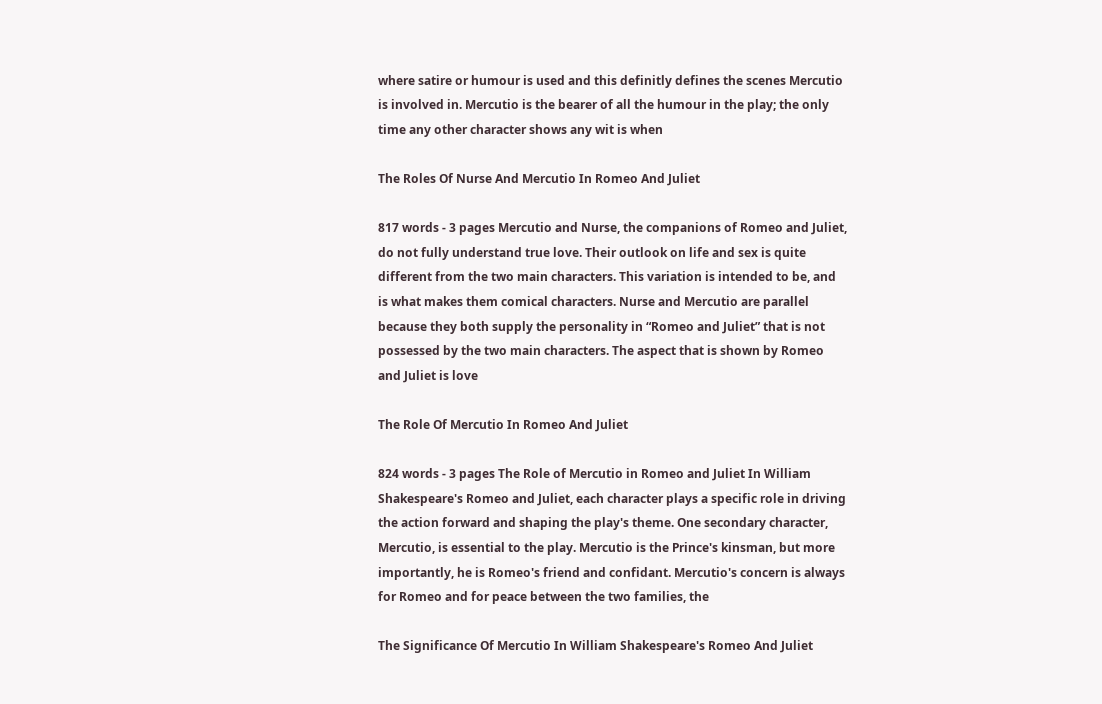where satire or humour is used and this definitly defines the scenes Mercutio is involved in. Mercutio is the bearer of all the humour in the play; the only time any other character shows any wit is when

The Roles Of Nurse And Mercutio In Romeo And Juliet

817 words - 3 pages Mercutio and Nurse, the companions of Romeo and Juliet, do not fully understand true love. Their outlook on life and sex is quite different from the two main characters. This variation is intended to be, and is what makes them comical characters. Nurse and Mercutio are parallel because they both supply the personality in “Romeo and Juliet” that is not possessed by the two main characters. The aspect that is shown by Romeo and Juliet is love

The Role Of Mercutio In Romeo And Juliet

824 words - 3 pages The Role of Mercutio in Romeo and Juliet In William Shakespeare's Romeo and Juliet, each character plays a specific role in driving the action forward and shaping the play's theme. One secondary character, Mercutio, is essential to the play. Mercutio is the Prince's kinsman, but more importantly, he is Romeo's friend and confidant. Mercutio's concern is always for Romeo and for peace between the two families, the

The Significance Of Mercutio In William Shakespeare's Romeo And Juliet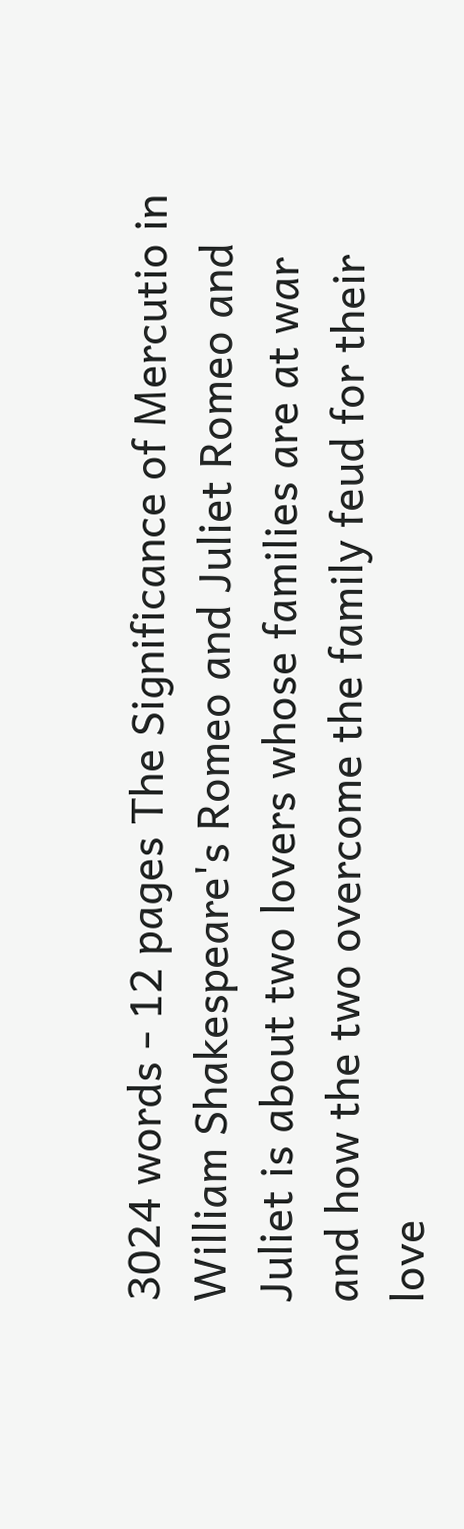3024 words - 12 pages The Significance of Mercutio in William Shakespeare's Romeo and Juliet Romeo and Juliet is about two lovers whose families are at war and how the two overcome the family feud for their love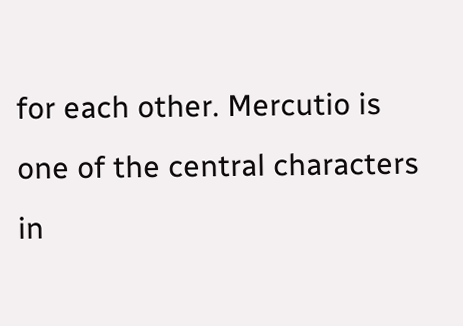for each other. Mercutio is one of the central characters in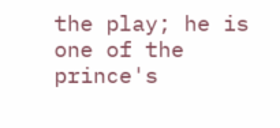the play; he is one of the prince's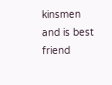kinsmen and is best friend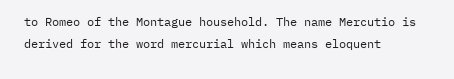to Romeo of the Montague household. The name Mercutio is derived for the word mercurial which means eloquent